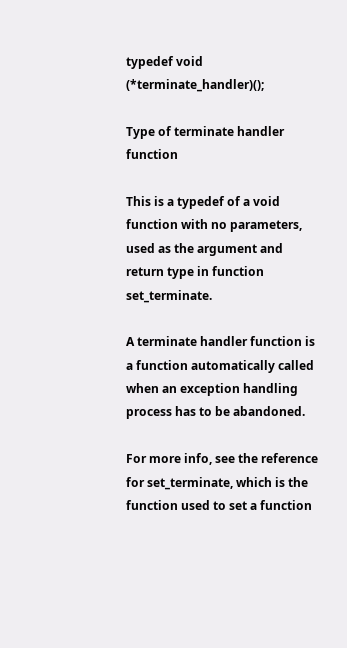typedef void (*terminate_handler)();

Type of terminate handler function

This is a typedef of a void function with no parameters, used as the argument and return type in function set_terminate.

A terminate handler function is a function automatically called when an exception handling process has to be abandoned.

For more info, see the reference for set_terminate, which is the function used to set a function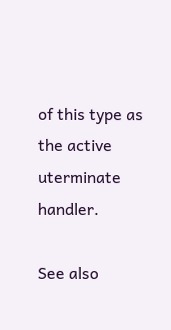of this type as the active uterminate handler.

See also